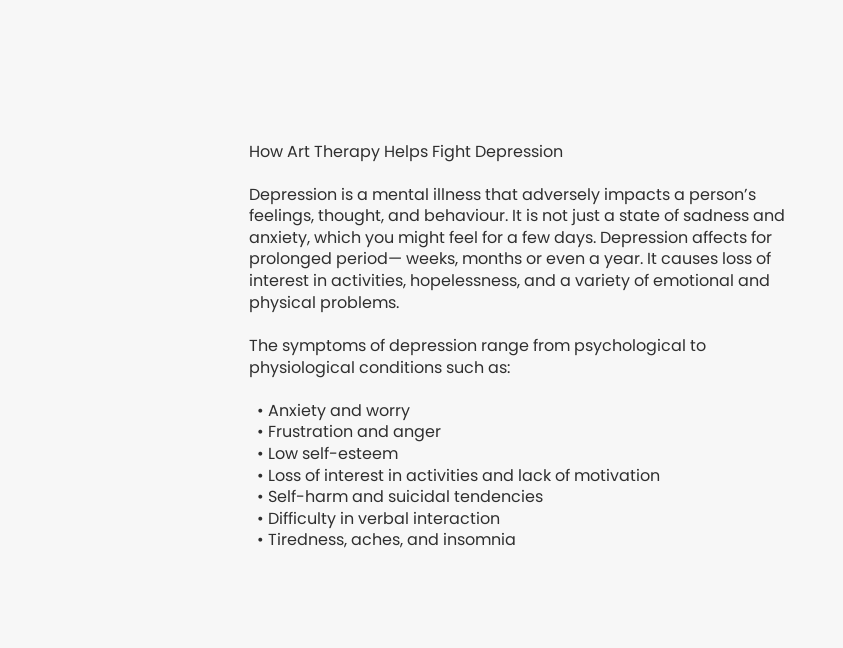How Art Therapy Helps Fight Depression

Depression is a mental illness that adversely impacts a person’s feelings, thought, and behaviour. It is not just a state of sadness and anxiety, which you might feel for a few days. Depression affects for prolonged period— weeks, months or even a year. It causes loss of interest in activities, hopelessness, and a variety of emotional and physical problems.

The symptoms of depression range from psychological to physiological conditions such as:

  • Anxiety and worry
  • Frustration and anger
  • Low self-esteem
  • Loss of interest in activities and lack of motivation
  • Self-harm and suicidal tendencies
  • Difficulty in verbal interaction
  • Tiredness, aches, and insomnia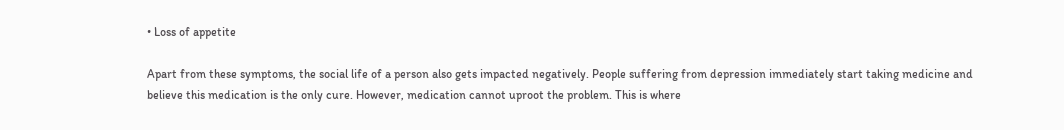• Loss of appetite

Apart from these symptoms, the social life of a person also gets impacted negatively. People suffering from depression immediately start taking medicine and believe this medication is the only cure. However, medication cannot uproot the problem. This is where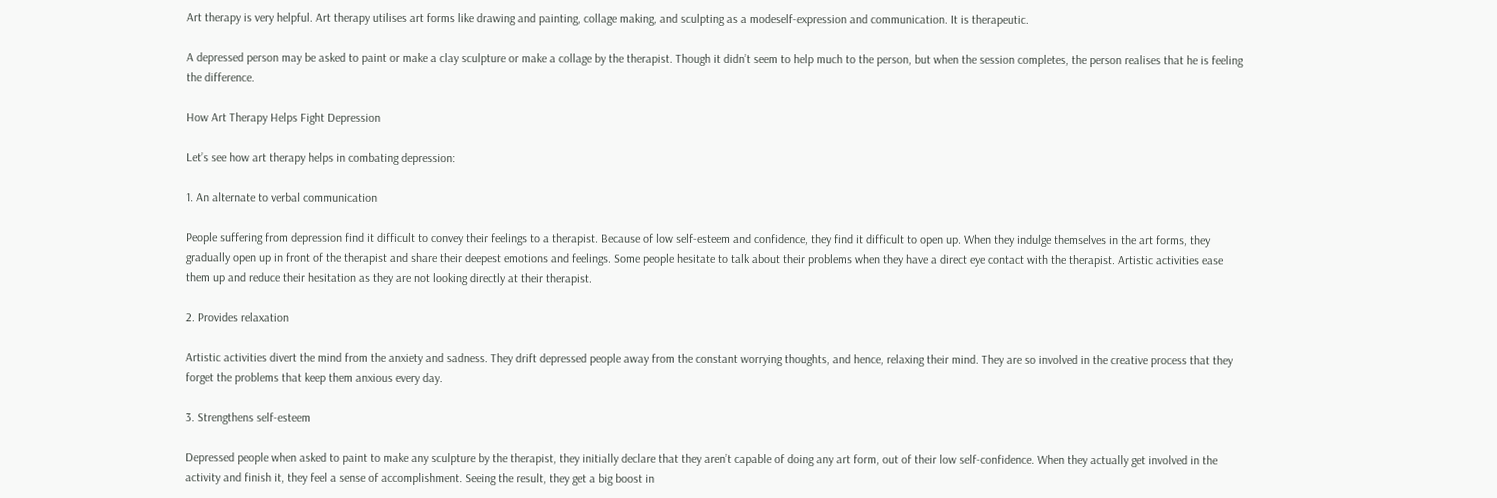Art therapy is very helpful. Art therapy utilises art forms like drawing and painting, collage making, and sculpting as a modeself-expression and communication. It is therapeutic.

A depressed person may be asked to paint or make a clay sculpture or make a collage by the therapist. Though it didn’t seem to help much to the person, but when the session completes, the person realises that he is feeling the difference.

How Art Therapy Helps Fight Depression

Let’s see how art therapy helps in combating depression:

1. An alternate to verbal communication

People suffering from depression find it difficult to convey their feelings to a therapist. Because of low self-esteem and confidence, they find it difficult to open up. When they indulge themselves in the art forms, they gradually open up in front of the therapist and share their deepest emotions and feelings. Some people hesitate to talk about their problems when they have a direct eye contact with the therapist. Artistic activities ease them up and reduce their hesitation as they are not looking directly at their therapist.

2. Provides relaxation

Artistic activities divert the mind from the anxiety and sadness. They drift depressed people away from the constant worrying thoughts, and hence, relaxing their mind. They are so involved in the creative process that they forget the problems that keep them anxious every day.

3. Strengthens self-esteem

Depressed people when asked to paint to make any sculpture by the therapist, they initially declare that they aren’t capable of doing any art form, out of their low self-confidence. When they actually get involved in the activity and finish it, they feel a sense of accomplishment. Seeing the result, they get a big boost in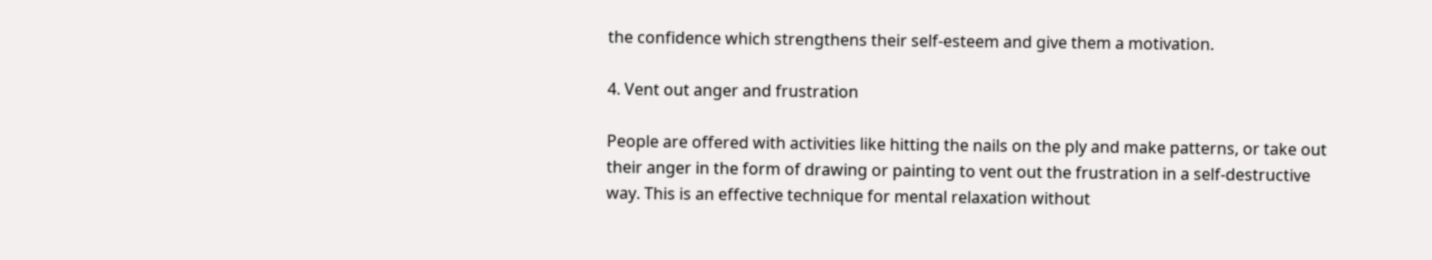the confidence which strengthens their self-esteem and give them a motivation.

4. Vent out anger and frustration

People are offered with activities like hitting the nails on the ply and make patterns, or take out their anger in the form of drawing or painting to vent out the frustration in a self-destructive way. This is an effective technique for mental relaxation without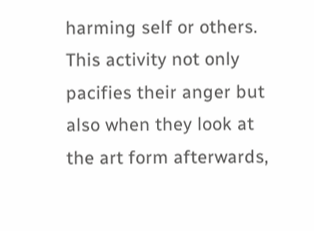harming self or others. This activity not only pacifies their anger but also when they look at the art form afterwards,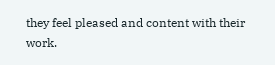they feel pleased and content with their work.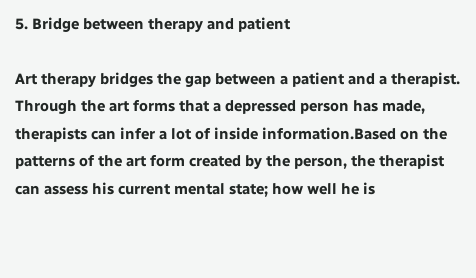5. Bridge between therapy and patient

Art therapy bridges the gap between a patient and a therapist. Through the art forms that a depressed person has made, therapists can infer a lot of inside information.Based on the patterns of the art form created by the person, the therapist can assess his current mental state; how well he is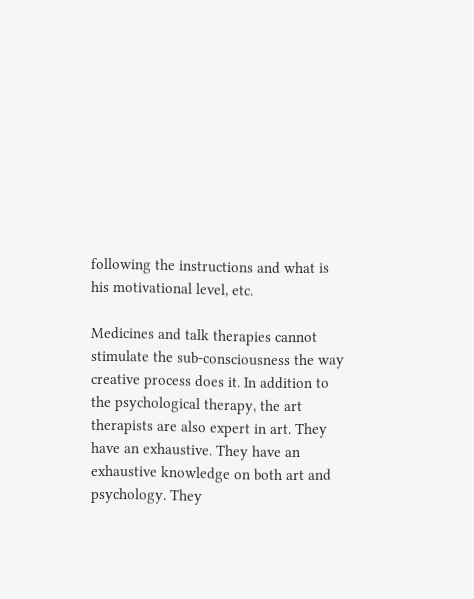following the instructions and what is his motivational level, etc.

Medicines and talk therapies cannot stimulate the sub-consciousness the way creative process does it. In addition to the psychological therapy, the art therapists are also expert in art. They have an exhaustive. They have an exhaustive knowledge on both art and psychology. They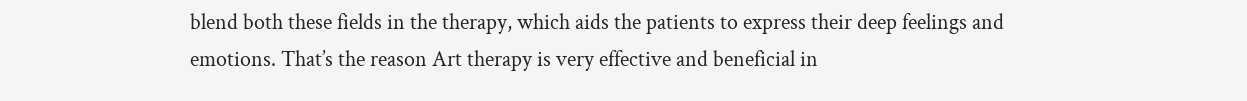blend both these fields in the therapy, which aids the patients to express their deep feelings and emotions. That’s the reason Art therapy is very effective and beneficial in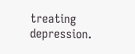treating depression.